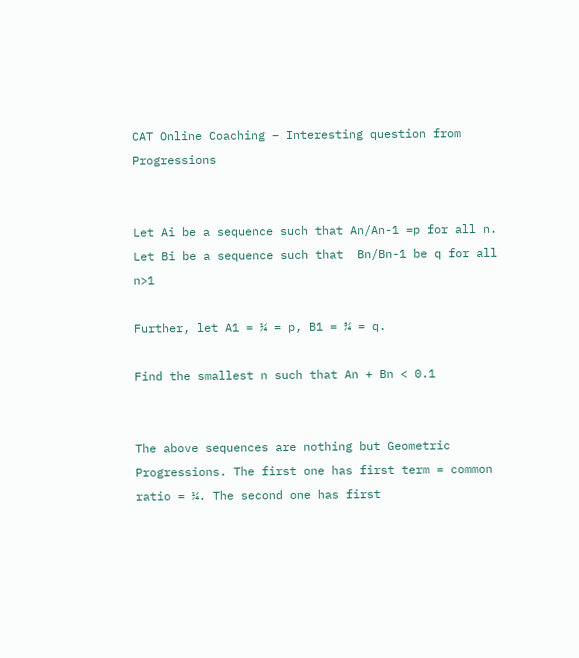CAT Online Coaching – Interesting question from Progressions


Let Ai be a sequence such that An/An-1 =p for all n. Let Bi be a sequence such that  Bn/Bn-1 be q for all n>1

Further, let A1 = ¼ = p, B1 = ¾ = q.

Find the smallest n such that An + Bn < 0.1


The above sequences are nothing but Geometric Progressions. The first one has first term = common ratio = ¼. The second one has first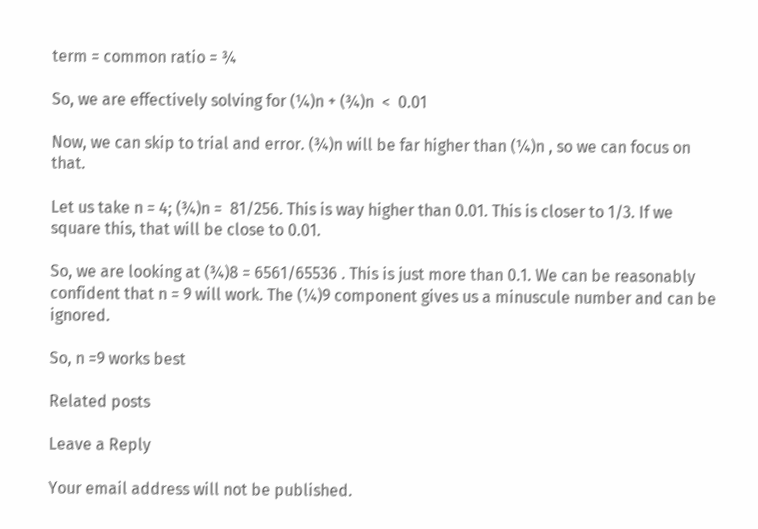term = common ratio = ¾

So, we are effectively solving for (¼)n + (¾)n  <  0.01

Now, we can skip to trial and error. (¾)n will be far higher than (¼)n , so we can focus on that.

Let us take n = 4; (¾)n =  81/256. This is way higher than 0.01. This is closer to 1/3. If we square this, that will be close to 0.01.

So, we are looking at (¾)8 = 6561/65536 . This is just more than 0.1. We can be reasonably confident that n = 9 will work. The (¼)9 component gives us a minuscule number and can be ignored.

So, n =9 works best

Related posts

Leave a Reply

Your email address will not be published.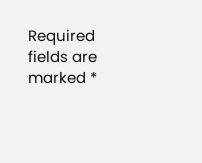Required fields are marked *